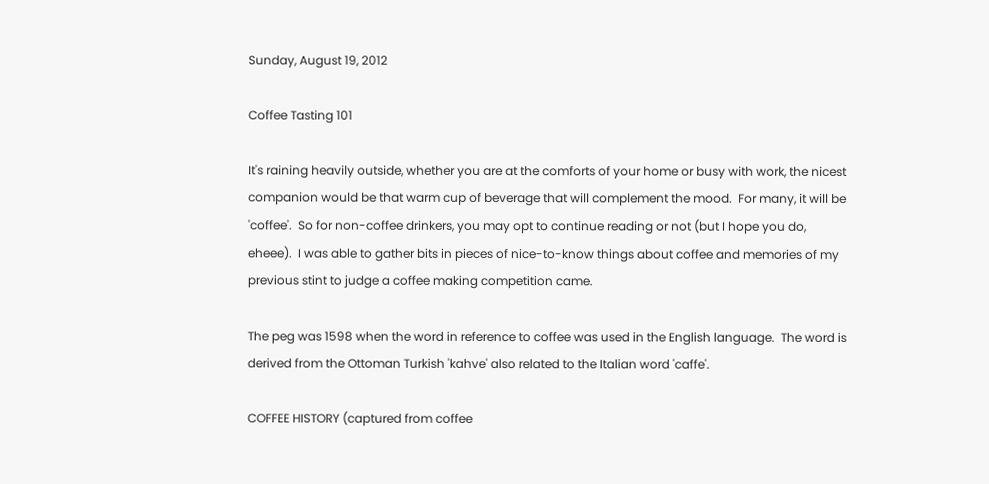Sunday, August 19, 2012

Coffee Tasting 101

It's raining heavily outside, whether you are at the comforts of your home or busy with work, the nicest companion would be that warm cup of beverage that will complement the mood.  For many, it will be 'coffee'.  So for non-coffee drinkers, you may opt to continue reading or not (but I hope you do, eheee).  I was able to gather bits in pieces of nice-to-know things about coffee and memories of my previous stint to judge a coffee making competition came.

The peg was 1598 when the word in reference to coffee was used in the English language.  The word is derived from the Ottoman Turkish 'kahve' also related to the Italian word 'caffe'.

COFFEE HISTORY (captured from coffee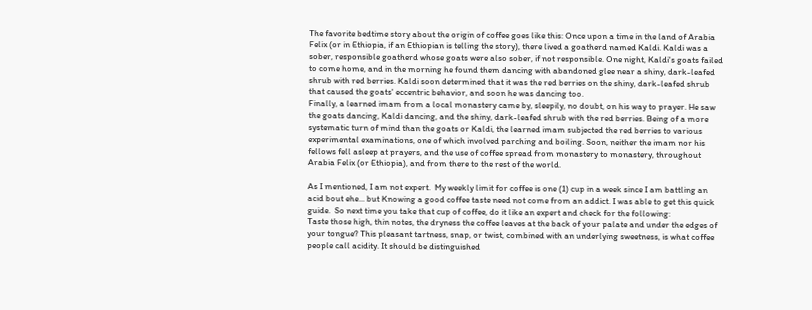The favorite bedtime story about the origin of coffee goes like this: Once upon a time in the land of Arabia Felix (or in Ethiopia, if an Ethiopian is telling the story), there lived a goatherd named Kaldi. Kaldi was a sober, responsible goatherd whose goats were also sober, if not responsible. One night, Kaldi's goats failed to come home, and in the morning he found them dancing with abandoned glee near a shiny, dark-leafed shrub with red berries. Kaldi soon determined that it was the red berries on the shiny, dark-leafed shrub that caused the goats' eccentric behavior, and soon he was dancing too.
Finally, a learned imam from a local monastery came by, sleepily, no doubt, on his way to prayer. He saw the goats dancing, Kaldi dancing, and the shiny, dark-leafed shrub with the red berries. Being of a more systematic turn of mind than the goats or Kaldi, the learned imam subjected the red berries to various experimental examinations, one of which involved parching and boiling. Soon, neither the imam nor his fellows fell asleep at prayers, and the use of coffee spread from monastery to monastery, throughout Arabia Felix (or Ethiopia), and from there to the rest of the world.

As I mentioned, I am not expert.  My weekly limit for coffee is one (1) cup in a week since I am battling an acid bout ehe... but Knowing a good coffee taste need not come from an addict. I was able to get this quick guide.  So next time you take that cup of coffee, do it like an expert and check for the following:
Taste those high, thin notes, the dryness the coffee leaves at the back of your palate and under the edges of your tongue? This pleasant tartness, snap, or twist, combined with an underlying sweetness, is what coffee people call acidity. It should be distinguished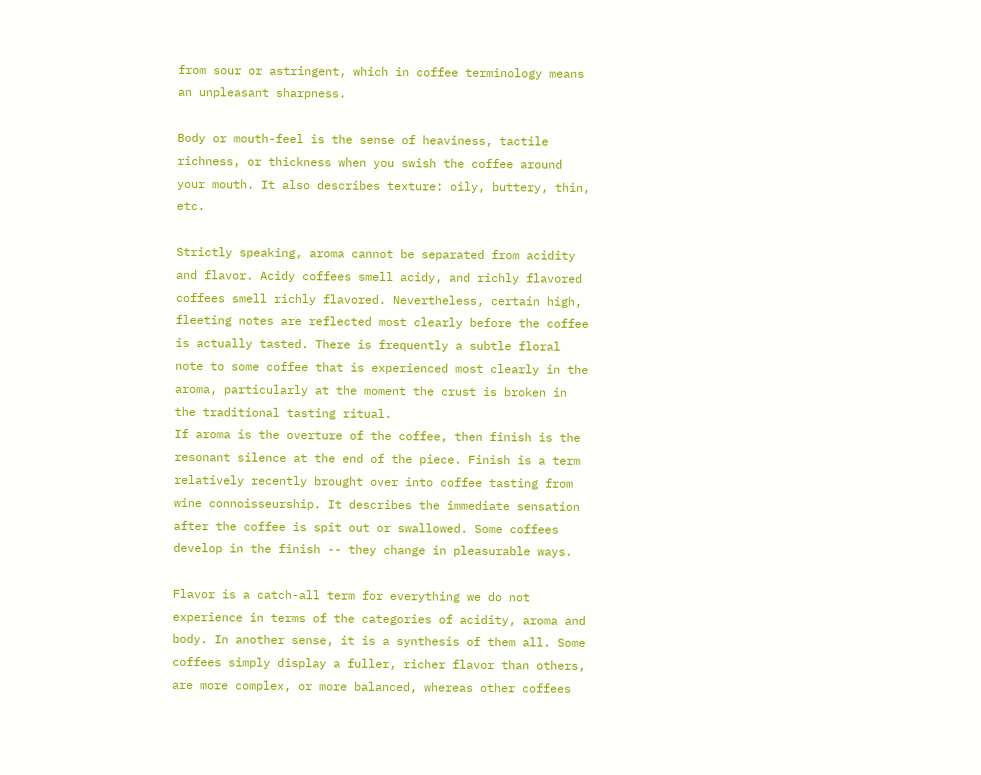from sour or astringent, which in coffee terminology means an unpleasant sharpness.

Body or mouth-feel is the sense of heaviness, tactile richness, or thickness when you swish the coffee around your mouth. It also describes texture: oily, buttery, thin, etc.

Strictly speaking, aroma cannot be separated from acidity and flavor. Acidy coffees smell acidy, and richly flavored coffees smell richly flavored. Nevertheless, certain high, fleeting notes are reflected most clearly before the coffee is actually tasted. There is frequently a subtle floral note to some coffee that is experienced most clearly in the aroma, particularly at the moment the crust is broken in the traditional tasting ritual.
If aroma is the overture of the coffee, then finish is the resonant silence at the end of the piece. Finish is a term relatively recently brought over into coffee tasting from wine connoisseurship. It describes the immediate sensation after the coffee is spit out or swallowed. Some coffees develop in the finish -- they change in pleasurable ways.

Flavor is a catch-all term for everything we do not experience in terms of the categories of acidity, aroma and body. In another sense, it is a synthesis of them all. Some coffees simply display a fuller, richer flavor than others, are more complex, or more balanced, whereas other coffees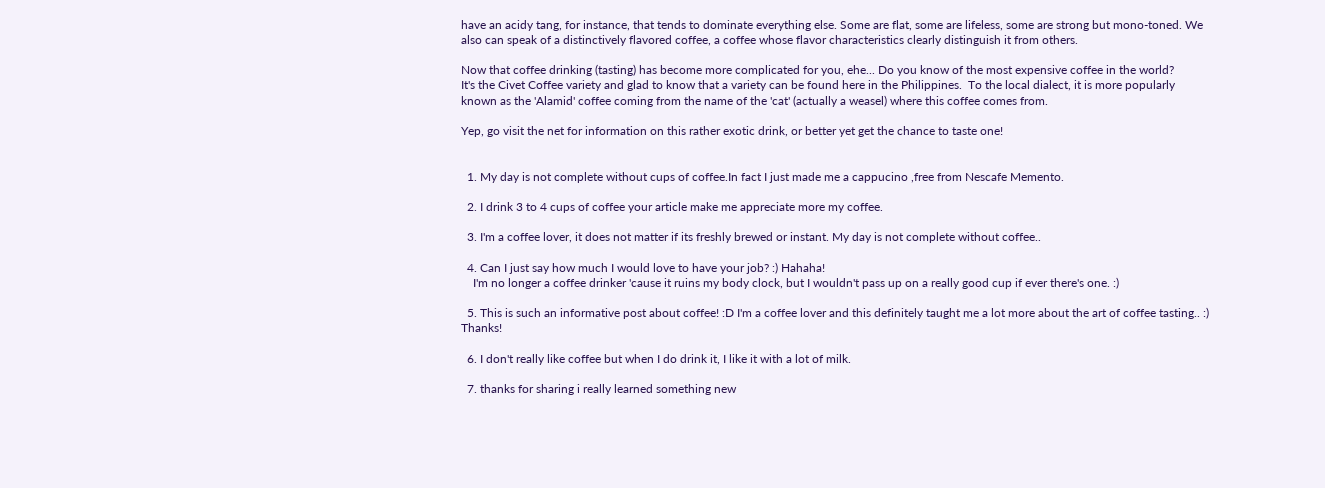have an acidy tang, for instance, that tends to dominate everything else. Some are flat, some are lifeless, some are strong but mono-toned. We also can speak of a distinctively flavored coffee, a coffee whose flavor characteristics clearly distinguish it from others.

Now that coffee drinking (tasting) has become more complicated for you, ehe... Do you know of the most expensive coffee in the world?
It's the Civet Coffee variety and glad to know that a variety can be found here in the Philippines.  To the local dialect, it is more popularly known as the 'Alamid' coffee coming from the name of the 'cat' (actually a weasel) where this coffee comes from.

Yep, go visit the net for information on this rather exotic drink, or better yet get the chance to taste one!


  1. My day is not complete without cups of coffee.In fact I just made me a cappucino ,free from Nescafe Memento.

  2. I drink 3 to 4 cups of coffee your article make me appreciate more my coffee.

  3. I'm a coffee lover, it does not matter if its freshly brewed or instant. My day is not complete without coffee..

  4. Can I just say how much I would love to have your job? :) Hahaha!
    I'm no longer a coffee drinker 'cause it ruins my body clock, but I wouldn't pass up on a really good cup if ever there's one. :)

  5. This is such an informative post about coffee! :D I'm a coffee lover and this definitely taught me a lot more about the art of coffee tasting.. :) Thanks!

  6. I don't really like coffee but when I do drink it, I like it with a lot of milk.

  7. thanks for sharing i really learned something new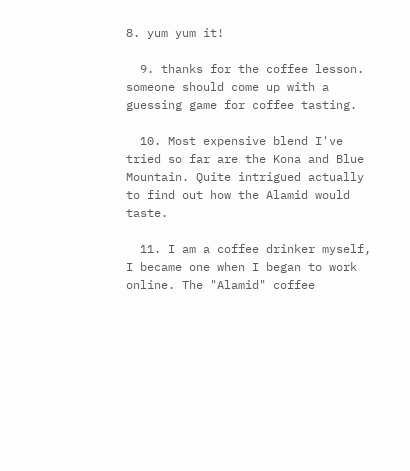8. yum yum it!

  9. thanks for the coffee lesson. someone should come up with a guessing game for coffee tasting.

  10. Most expensive blend I've tried so far are the Kona and Blue Mountain. Quite intrigued actually to find out how the Alamid would taste.

  11. I am a coffee drinker myself, I became one when I began to work online. The "Alamid" coffee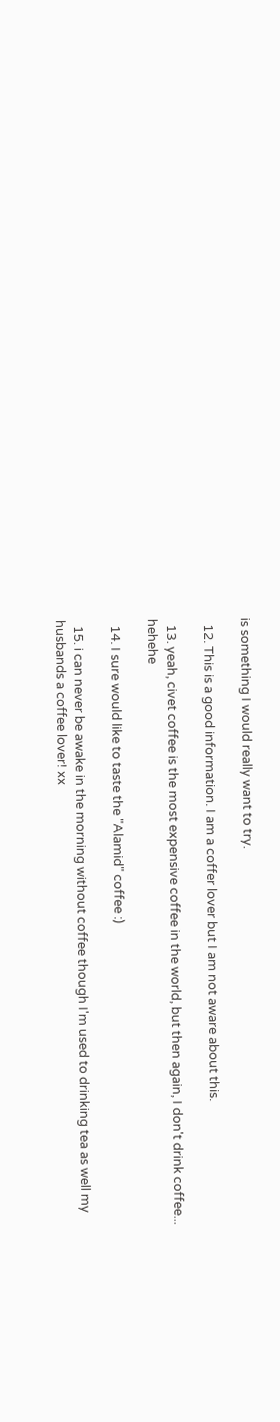is something I would really want to try.

  12. This is a good information. I am a coffer lover but I am not aware about this.

  13. yeah, civet coffee is the most expensive coffee in the world, but then again, I don't drink coffee... hehehe

  14. I sure would like to taste the "Alamid" coffee :)

  15. i can never be awake in the morning without coffee though I'm used to drinking tea as well my husbands a coffee lover! xx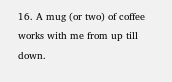16. A mug (or two) of coffee works with me from up till down.